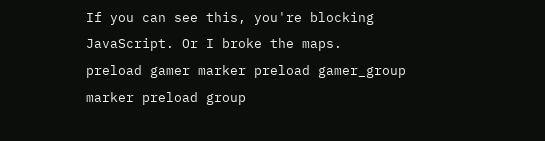If you can see this, you're blocking JavaScript. Or I broke the maps.
preload gamer marker preload gamer_group marker preload group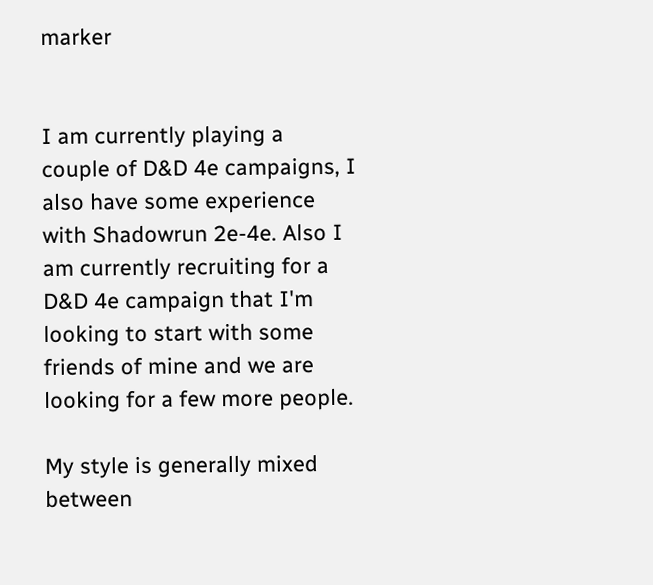marker


I am currently playing a couple of D&D 4e campaigns, I also have some experience with Shadowrun 2e-4e. Also I am currently recruiting for a D&D 4e campaign that I'm looking to start with some friends of mine and we are looking for a few more people.

My style is generally mixed between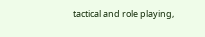tactical and role playing,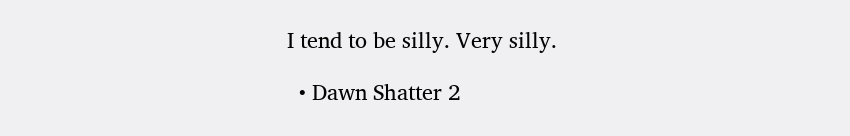I tend to be silly. Very silly.

  • Dawn Shatter 2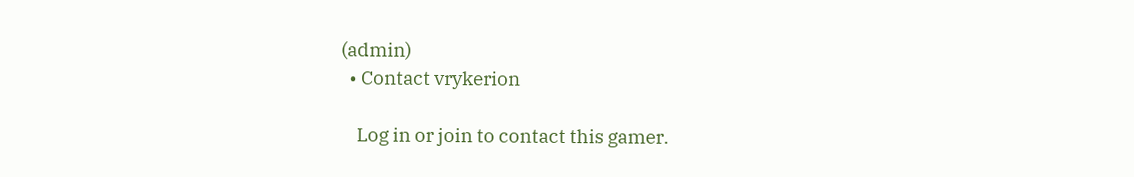(admin)
  • Contact vrykerion

    Log in or join to contact this gamer.